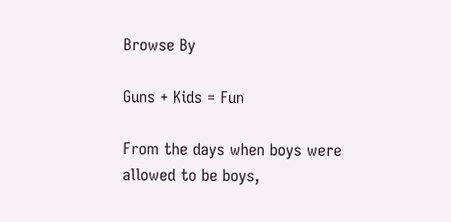Browse By

Guns + Kids = Fun

From the days when boys were allowed to be boys,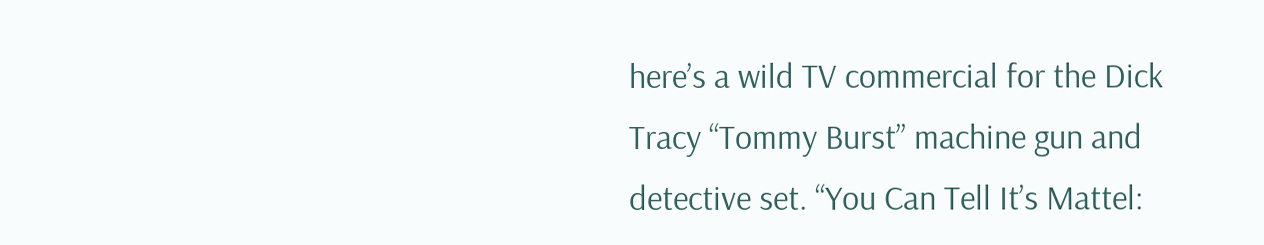here’s a wild TV commercial for the Dick Tracy “Tommy Burst” machine gun and detective set. “You Can Tell It’s Mattel: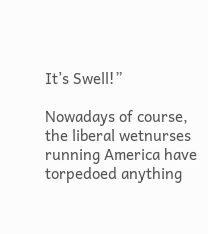It’s Swell!”

Nowadays of course, the liberal wetnurses running America have torpedoed anything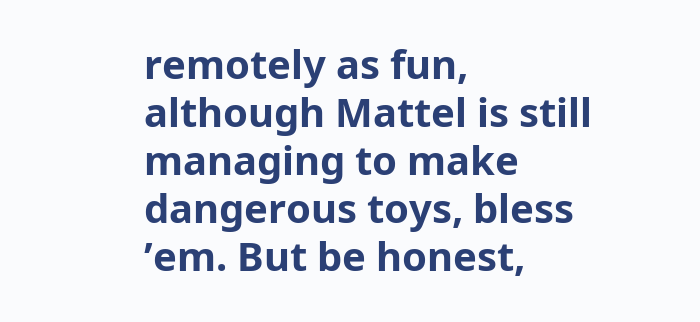remotely as fun, although Mattel is still managing to make dangerous toys, bless ’em. But be honest,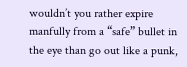wouldn’t you rather expire manfully from a “safe” bullet in the eye than go out like a punk,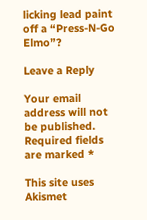licking lead paint off a “Press-N-Go Elmo”?

Leave a Reply

Your email address will not be published. Required fields are marked *

This site uses Akismet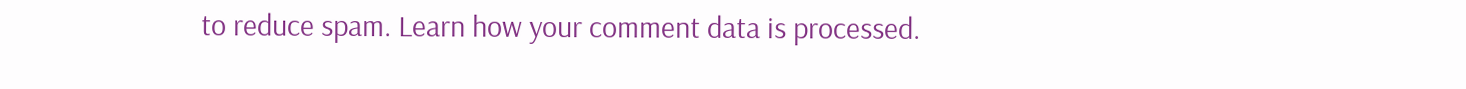to reduce spam. Learn how your comment data is processed.